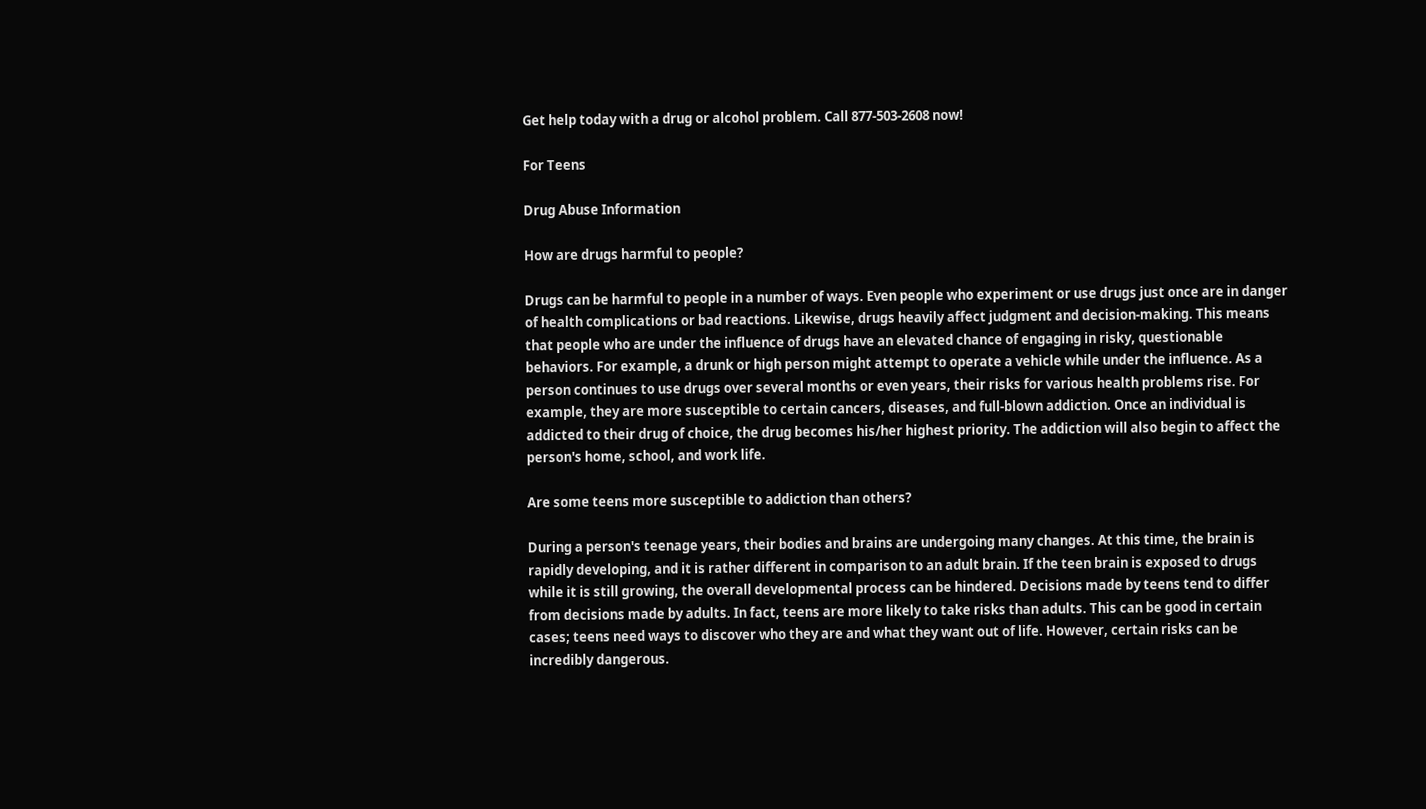Get help today with a drug or alcohol problem. Call 877-503-2608 now!

For Teens

Drug Abuse Information

How are drugs harmful to people?

Drugs can be harmful to people in a number of ways. Even people who experiment or use drugs just once are in danger of health complications or bad reactions. Likewise, drugs heavily affect judgment and decision-making. This means that people who are under the influence of drugs have an elevated chance of engaging in risky, questionable behaviors. For example, a drunk or high person might attempt to operate a vehicle while under the influence. As a person continues to use drugs over several months or even years, their risks for various health problems rise. For example, they are more susceptible to certain cancers, diseases, and full-blown addiction. Once an individual is addicted to their drug of choice, the drug becomes his/her highest priority. The addiction will also begin to affect the person's home, school, and work life.

Are some teens more susceptible to addiction than others?

During a person's teenage years, their bodies and brains are undergoing many changes. At this time, the brain is rapidly developing, and it is rather different in comparison to an adult brain. If the teen brain is exposed to drugs while it is still growing, the overall developmental process can be hindered. Decisions made by teens tend to differ from decisions made by adults. In fact, teens are more likely to take risks than adults. This can be good in certain cases; teens need ways to discover who they are and what they want out of life. However, certain risks can be incredibly dangerous.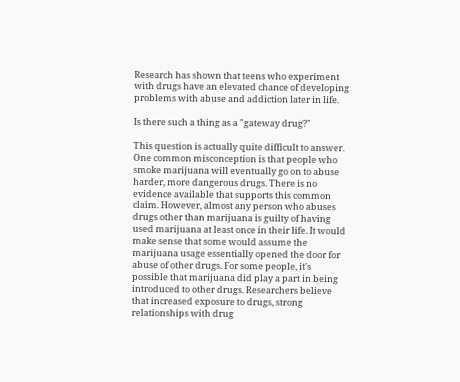Research has shown that teens who experiment with drugs have an elevated chance of developing problems with abuse and addiction later in life.

Is there such a thing as a "gateway drug?"

This question is actually quite difficult to answer. One common misconception is that people who smoke marijuana will eventually go on to abuse harder, more dangerous drugs. There is no evidence available that supports this common claim. However, almost any person who abuses drugs other than marijuana is guilty of having used marijuana at least once in their life. It would make sense that some would assume the marijuana usage essentially opened the door for abuse of other drugs. For some people, it's possible that marijuana did play a part in being introduced to other drugs. Researchers believe that increased exposure to drugs, strong relationships with drug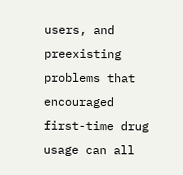users, and preexisting problems that encouraged first-time drug usage can all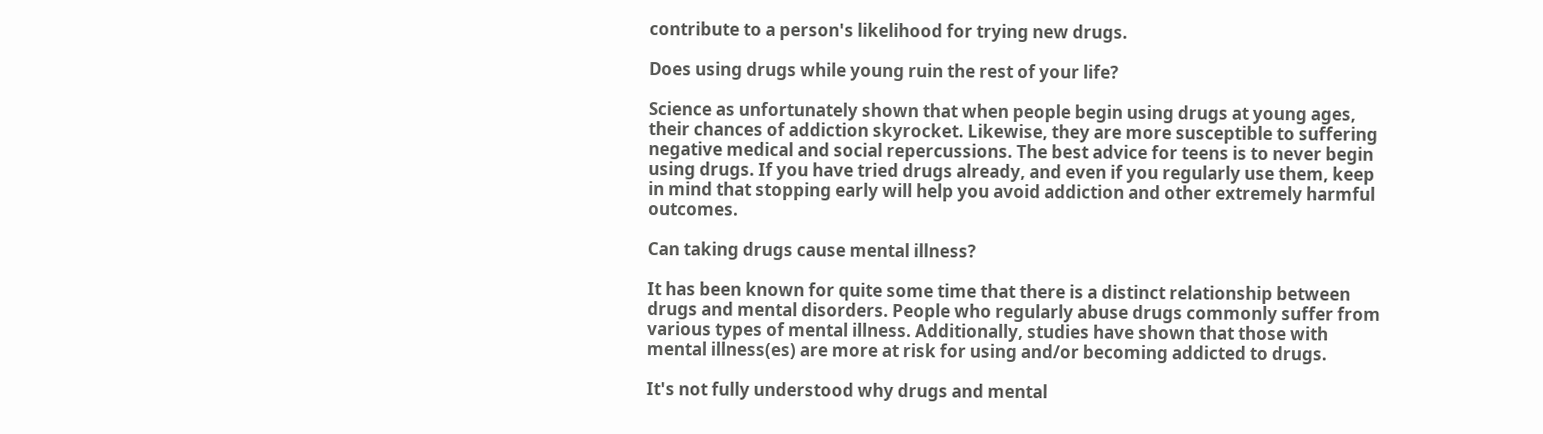contribute to a person's likelihood for trying new drugs.

Does using drugs while young ruin the rest of your life?

Science as unfortunately shown that when people begin using drugs at young ages, their chances of addiction skyrocket. Likewise, they are more susceptible to suffering negative medical and social repercussions. The best advice for teens is to never begin using drugs. If you have tried drugs already, and even if you regularly use them, keep in mind that stopping early will help you avoid addiction and other extremely harmful outcomes.

Can taking drugs cause mental illness?

It has been known for quite some time that there is a distinct relationship between drugs and mental disorders. People who regularly abuse drugs commonly suffer from various types of mental illness. Additionally, studies have shown that those with mental illness(es) are more at risk for using and/or becoming addicted to drugs.

It's not fully understood why drugs and mental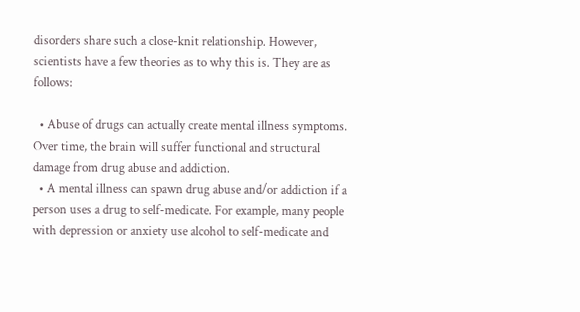disorders share such a close-knit relationship. However, scientists have a few theories as to why this is. They are as follows:

  • Abuse of drugs can actually create mental illness symptoms. Over time, the brain will suffer functional and structural damage from drug abuse and addiction.
  • A mental illness can spawn drug abuse and/or addiction if a person uses a drug to self-medicate. For example, many people with depression or anxiety use alcohol to self-medicate and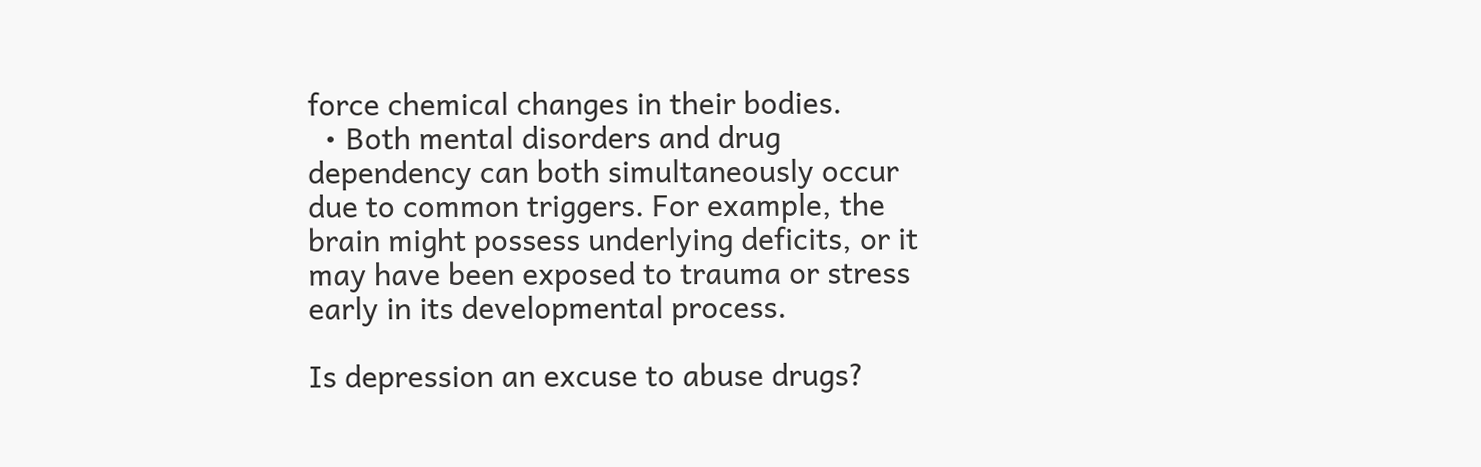force chemical changes in their bodies.
  • Both mental disorders and drug dependency can both simultaneously occur due to common triggers. For example, the brain might possess underlying deficits, or it may have been exposed to trauma or stress early in its developmental process.

Is depression an excuse to abuse drugs?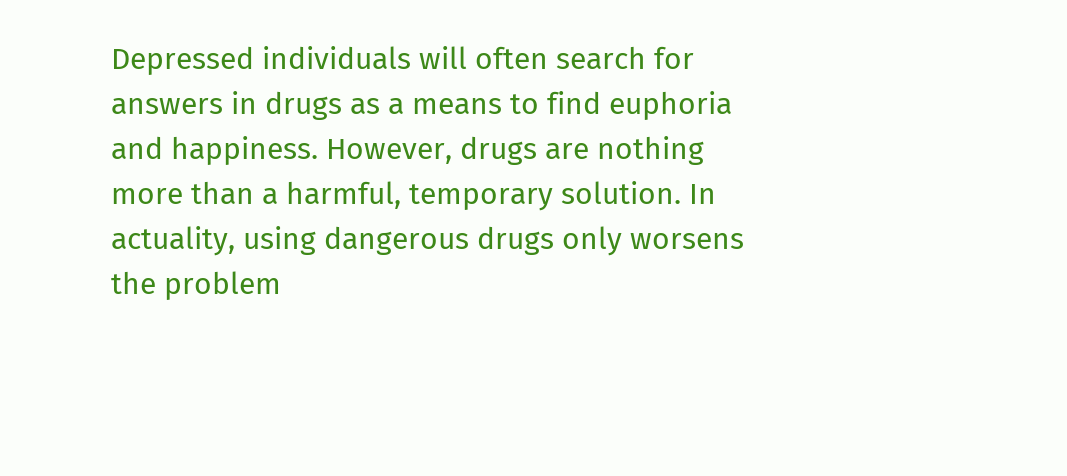Depressed individuals will often search for answers in drugs as a means to find euphoria and happiness. However, drugs are nothing more than a harmful, temporary solution. In actuality, using dangerous drugs only worsens the problem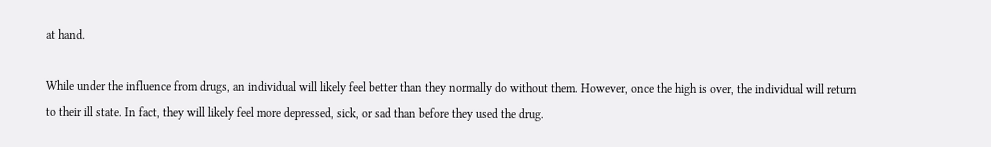at hand.

While under the influence from drugs, an individual will likely feel better than they normally do without them. However, once the high is over, the individual will return to their ill state. In fact, they will likely feel more depressed, sick, or sad than before they used the drug.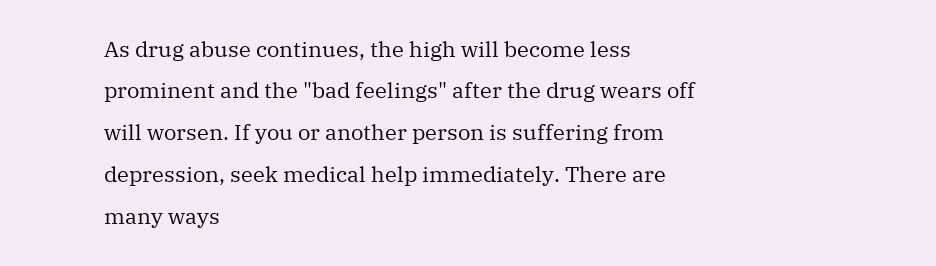As drug abuse continues, the high will become less prominent and the "bad feelings" after the drug wears off will worsen. If you or another person is suffering from depression, seek medical help immediately. There are many ways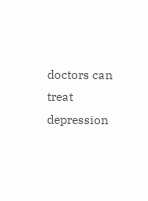doctors can treat depression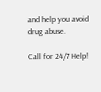and help you avoid drug abuse.

Call for 24/7 Help!